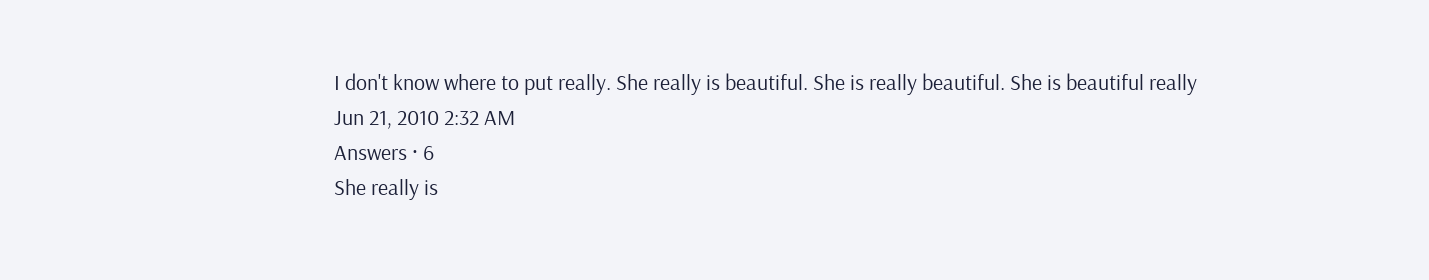I don't know where to put really. She really is beautiful. She is really beautiful. She is beautiful really
Jun 21, 2010 2:32 AM
Answers · 6
She really is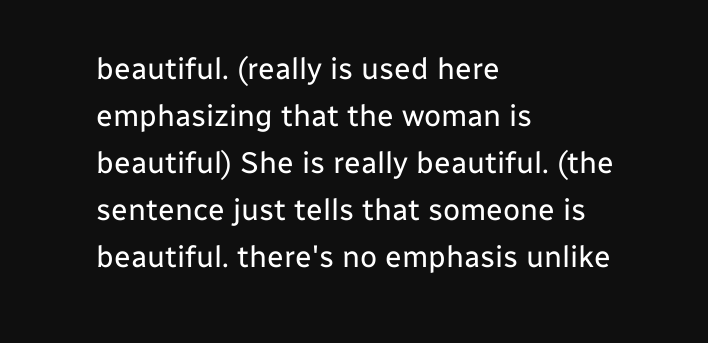beautiful. (really is used here emphasizing that the woman is beautiful) She is really beautiful. (the sentence just tells that someone is beautiful. there's no emphasis unlike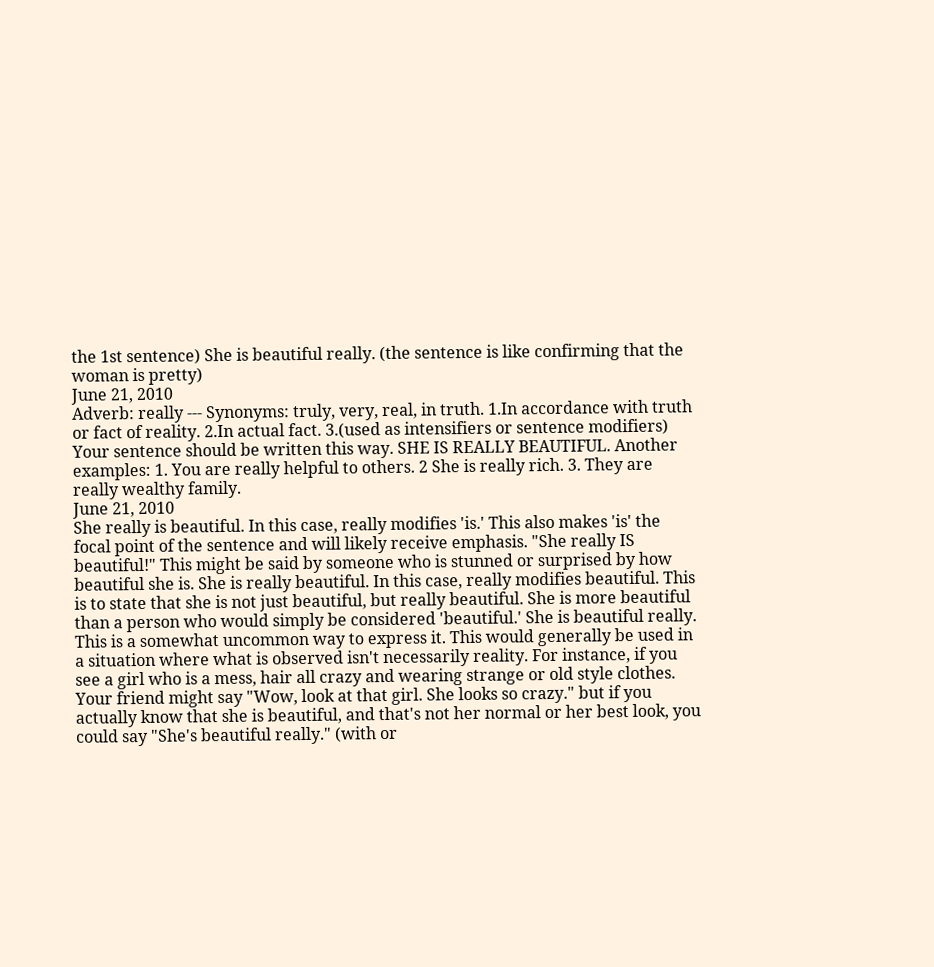the 1st sentence) She is beautiful really. (the sentence is like confirming that the woman is pretty)
June 21, 2010
Adverb: really --- Synonyms: truly, very, real, in truth. 1.In accordance with truth or fact of reality. 2.In actual fact. 3.(used as intensifiers or sentence modifiers) Your sentence should be written this way. SHE IS REALLY BEAUTIFUL. Another examples: 1. You are really helpful to others. 2 She is really rich. 3. They are really wealthy family.
June 21, 2010
She really is beautiful. In this case, really modifies 'is.' This also makes 'is' the focal point of the sentence and will likely receive emphasis. "She really IS beautiful!" This might be said by someone who is stunned or surprised by how beautiful she is. She is really beautiful. In this case, really modifies beautiful. This is to state that she is not just beautiful, but really beautiful. She is more beautiful than a person who would simply be considered 'beautiful.' She is beautiful really. This is a somewhat uncommon way to express it. This would generally be used in a situation where what is observed isn't necessarily reality. For instance, if you see a girl who is a mess, hair all crazy and wearing strange or old style clothes. Your friend might say "Wow, look at that girl. She looks so crazy." but if you actually know that she is beautiful, and that's not her normal or her best look, you could say "She's beautiful really." (with or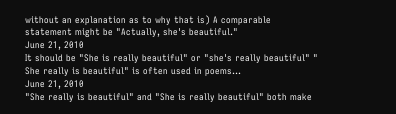without an explanation as to why that is) A comparable statement might be "Actually, she's beautiful."
June 21, 2010
It should be "She is really beautiful" or "she's really beautiful" " She really is beautiful" is often used in poems...
June 21, 2010
"She really is beautiful" and "She is really beautiful" both make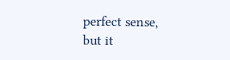perfect sense, but it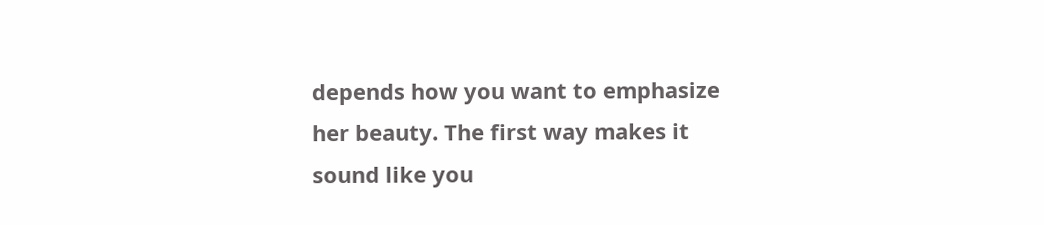depends how you want to emphasize her beauty. The first way makes it sound like you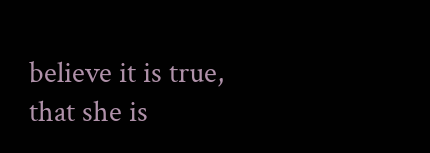believe it is true, that she is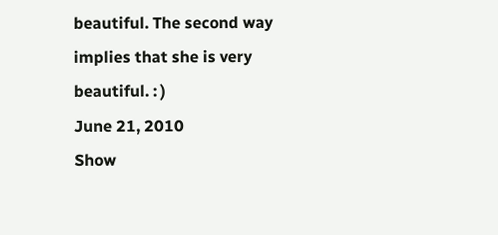beautiful. The second way implies that she is very beautiful. : )
June 21, 2010
Show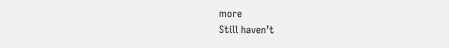more
Still haven’t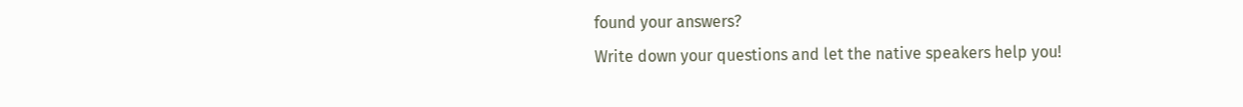found your answers?
Write down your questions and let the native speakers help you!